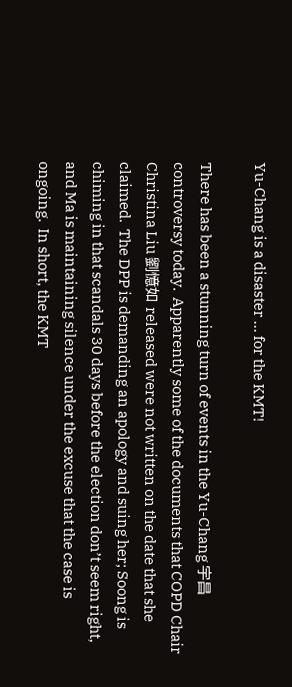Yu-Chang is a disaster … for the KMT!

There has been a stunning turn of events in the Yu-Chang 宇昌 controversy today.  Apparently some of the documents that COPD Chair Christina Liu 劉憶如 released were not written on the date that she claimed.  The DPP is demanding an apology and suing her; Soong is chiming in that scandals 30 days before the election don’t seem right, and Ma is maintaining silence under the excuse that the case is ongoing.  In short, the KMT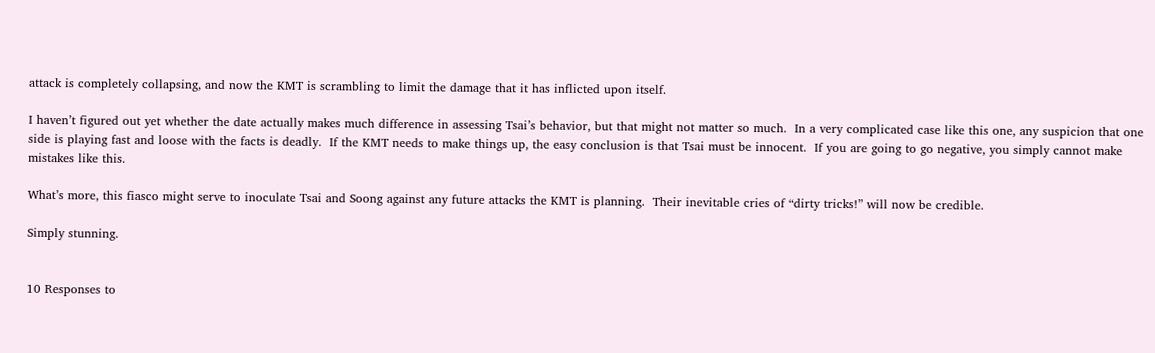attack is completely collapsing, and now the KMT is scrambling to limit the damage that it has inflicted upon itself.

I haven’t figured out yet whether the date actually makes much difference in assessing Tsai’s behavior, but that might not matter so much.  In a very complicated case like this one, any suspicion that one side is playing fast and loose with the facts is deadly.  If the KMT needs to make things up, the easy conclusion is that Tsai must be innocent.  If you are going to go negative, you simply cannot make mistakes like this.

What’s more, this fiasco might serve to inoculate Tsai and Soong against any future attacks the KMT is planning.  Their inevitable cries of “dirty tricks!” will now be credible.

Simply stunning.


10 Responses to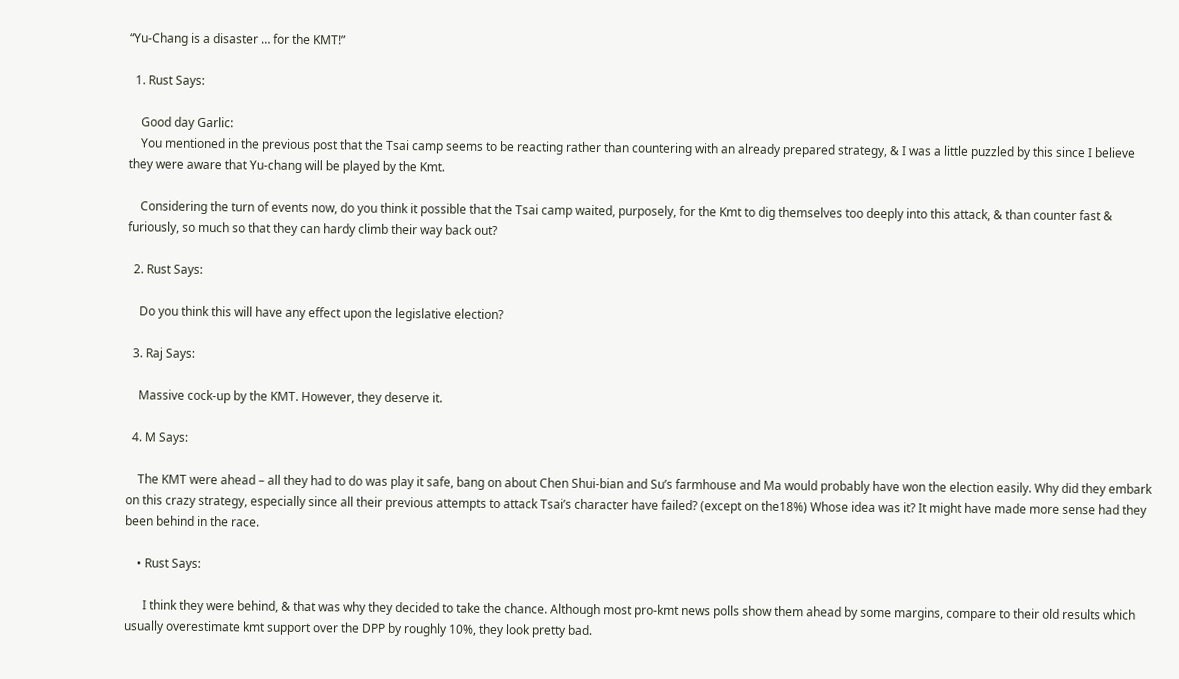“Yu-Chang is a disaster … for the KMT!”

  1. Rust Says:

    Good day Garlic:
    You mentioned in the previous post that the Tsai camp seems to be reacting rather than countering with an already prepared strategy, & I was a little puzzled by this since I believe they were aware that Yu-chang will be played by the Kmt.

    Considering the turn of events now, do you think it possible that the Tsai camp waited, purposely, for the Kmt to dig themselves too deeply into this attack, & than counter fast & furiously, so much so that they can hardy climb their way back out?

  2. Rust Says:

    Do you think this will have any effect upon the legislative election?

  3. Raj Says:

    Massive cock-up by the KMT. However, they deserve it.

  4. M Says:

    The KMT were ahead – all they had to do was play it safe, bang on about Chen Shui-bian and Su’s farmhouse and Ma would probably have won the election easily. Why did they embark on this crazy strategy, especially since all their previous attempts to attack Tsai’s character have failed? (except on the18%) Whose idea was it? It might have made more sense had they been behind in the race.

    • Rust Says:

      I think they were behind, & that was why they decided to take the chance. Although most pro-kmt news polls show them ahead by some margins, compare to their old results which usually overestimate kmt support over the DPP by roughly 10%, they look pretty bad.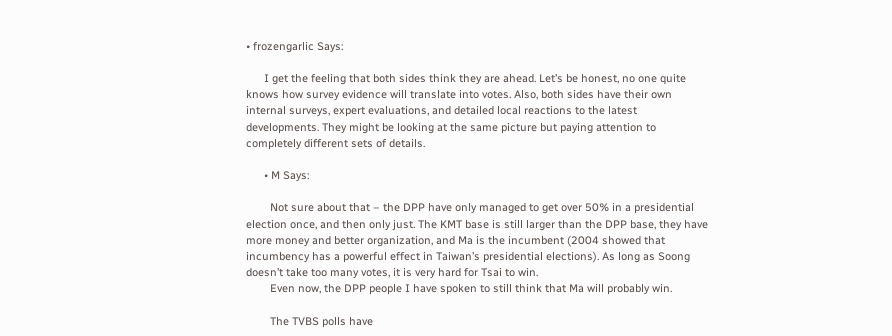• frozengarlic Says:

      I get the feeling that both sides think they are ahead. Let’s be honest, no one quite knows how survey evidence will translate into votes. Also, both sides have their own internal surveys, expert evaluations, and detailed local reactions to the latest developments. They might be looking at the same picture but paying attention to completely different sets of details.

      • M Says:

        Not sure about that – the DPP have only managed to get over 50% in a presidential election once, and then only just. The KMT base is still larger than the DPP base, they have more money and better organization, and Ma is the incumbent (2004 showed that incumbency has a powerful effect in Taiwan’s presidential elections). As long as Soong doesn’t take too many votes, it is very hard for Tsai to win.
        Even now, the DPP people I have spoken to still think that Ma will probably win.

        The TVBS polls have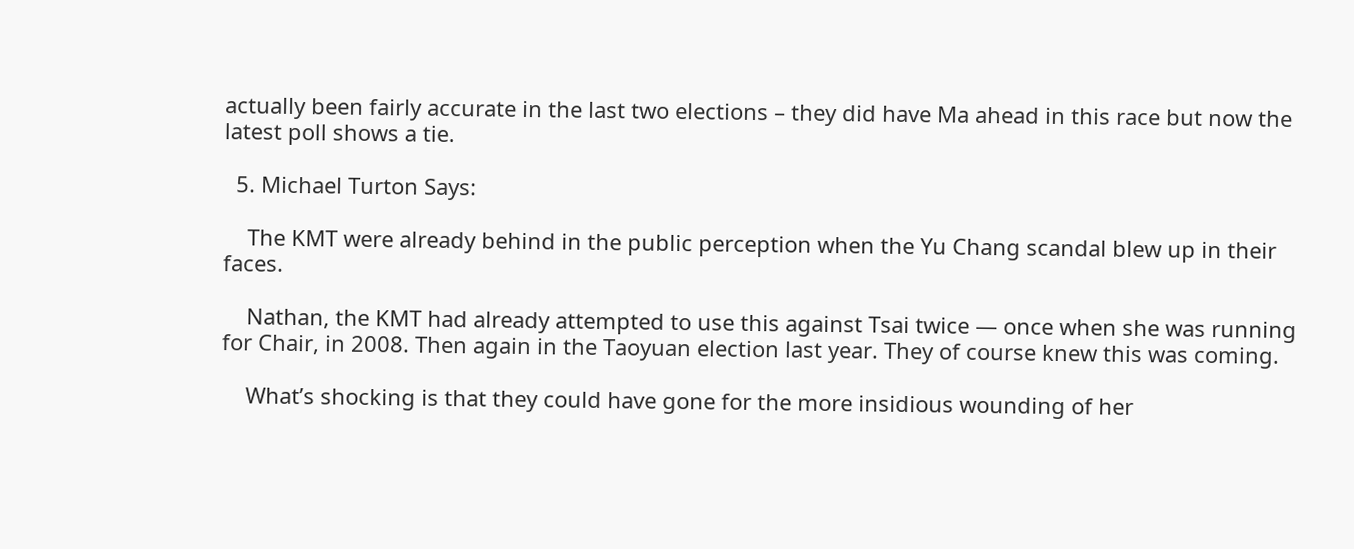actually been fairly accurate in the last two elections – they did have Ma ahead in this race but now the latest poll shows a tie.

  5. Michael Turton Says:

    The KMT were already behind in the public perception when the Yu Chang scandal blew up in their faces.

    Nathan, the KMT had already attempted to use this against Tsai twice — once when she was running for Chair, in 2008. Then again in the Taoyuan election last year. They of course knew this was coming.

    What’s shocking is that they could have gone for the more insidious wounding of her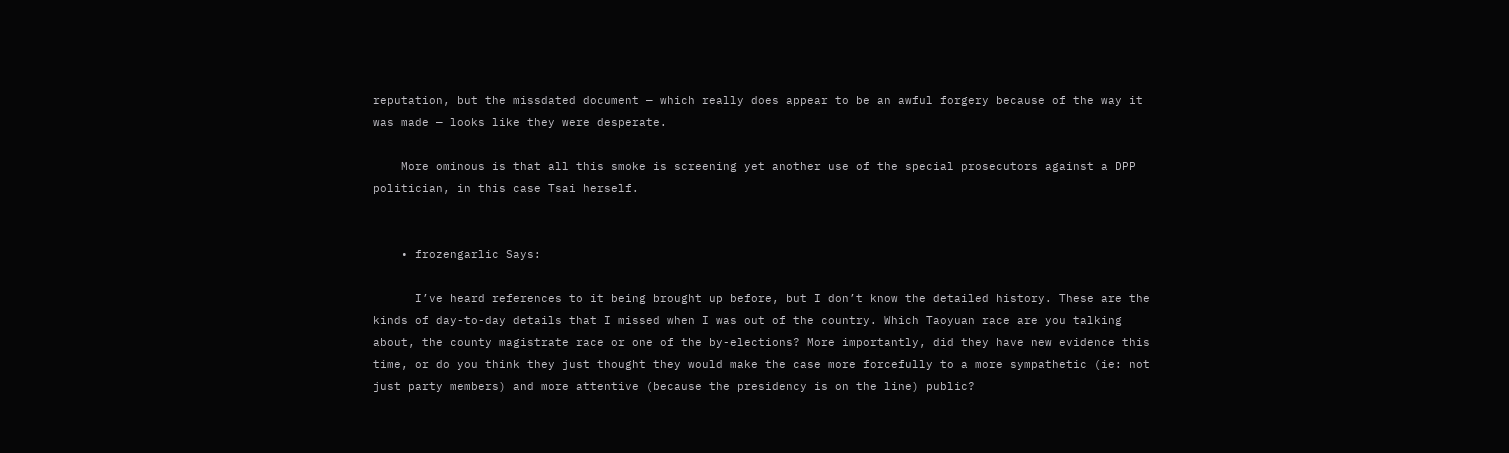reputation, but the missdated document — which really does appear to be an awful forgery because of the way it was made — looks like they were desperate.

    More ominous is that all this smoke is screening yet another use of the special prosecutors against a DPP politician, in this case Tsai herself.


    • frozengarlic Says:

      I’ve heard references to it being brought up before, but I don’t know the detailed history. These are the kinds of day-to-day details that I missed when I was out of the country. Which Taoyuan race are you talking about, the county magistrate race or one of the by-elections? More importantly, did they have new evidence this time, or do you think they just thought they would make the case more forcefully to a more sympathetic (ie: not just party members) and more attentive (because the presidency is on the line) public?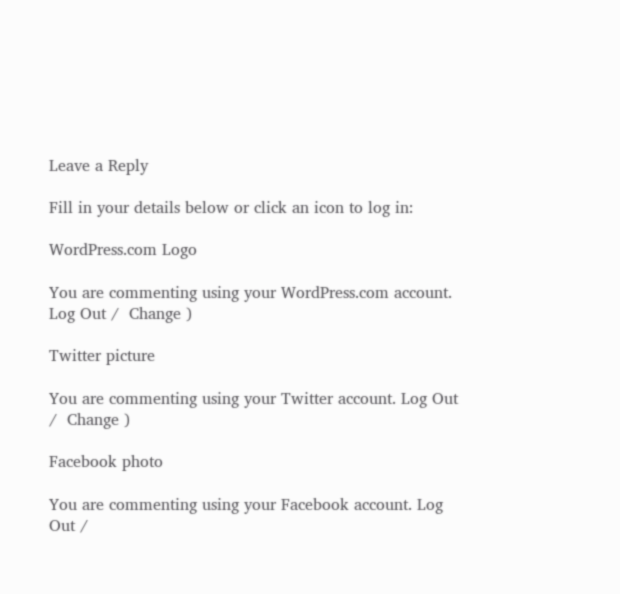Leave a Reply

Fill in your details below or click an icon to log in:

WordPress.com Logo

You are commenting using your WordPress.com account. Log Out /  Change )

Twitter picture

You are commenting using your Twitter account. Log Out /  Change )

Facebook photo

You are commenting using your Facebook account. Log Out /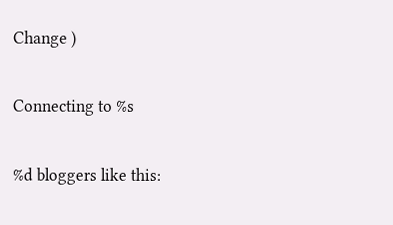Change )

Connecting to %s

%d bloggers like this: